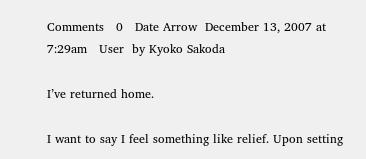Comments   0   Date Arrow  December 13, 2007 at 7:29am   User  by Kyoko Sakoda

I’ve returned home.

I want to say I feel something like relief. Upon setting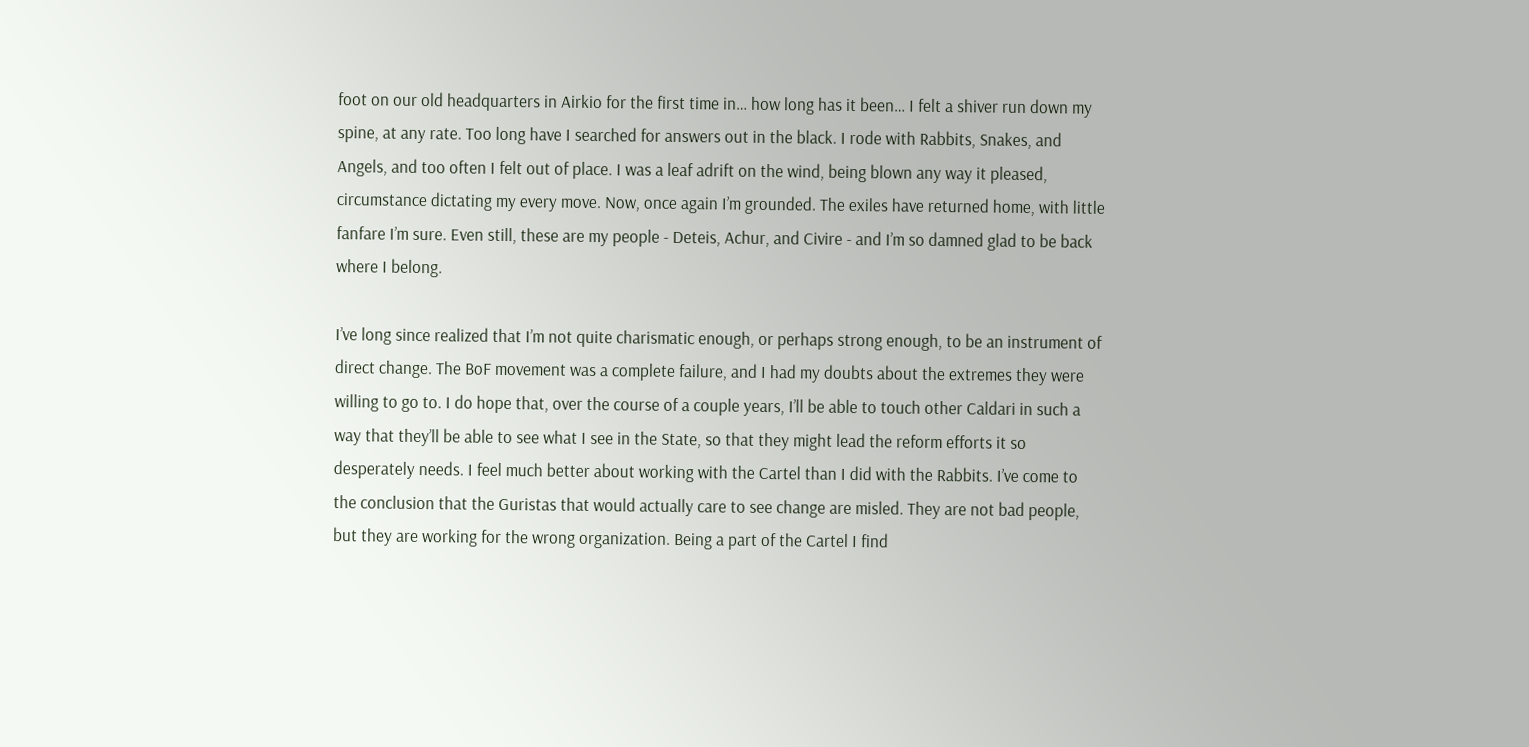foot on our old headquarters in Airkio for the first time in… how long has it been… I felt a shiver run down my spine, at any rate. Too long have I searched for answers out in the black. I rode with Rabbits, Snakes, and Angels, and too often I felt out of place. I was a leaf adrift on the wind, being blown any way it pleased, circumstance dictating my every move. Now, once again I’m grounded. The exiles have returned home, with little fanfare I’m sure. Even still, these are my people - Deteis, Achur, and Civire - and I’m so damned glad to be back where I belong.

I’ve long since realized that I’m not quite charismatic enough, or perhaps strong enough, to be an instrument of direct change. The BoF movement was a complete failure, and I had my doubts about the extremes they were willing to go to. I do hope that, over the course of a couple years, I’ll be able to touch other Caldari in such a way that they’ll be able to see what I see in the State, so that they might lead the reform efforts it so desperately needs. I feel much better about working with the Cartel than I did with the Rabbits. I’ve come to the conclusion that the Guristas that would actually care to see change are misled. They are not bad people, but they are working for the wrong organization. Being a part of the Cartel I find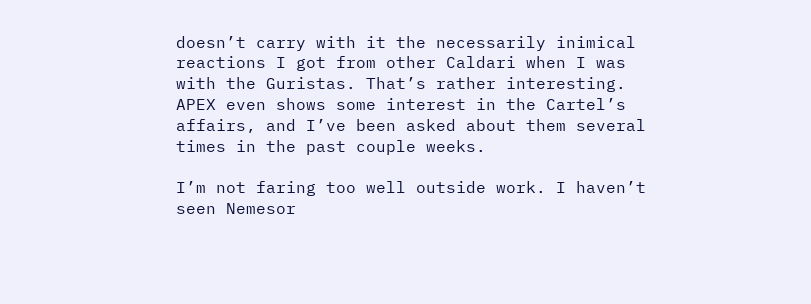doesn’t carry with it the necessarily inimical reactions I got from other Caldari when I was with the Guristas. That’s rather interesting. APEX even shows some interest in the Cartel’s affairs, and I’ve been asked about them several times in the past couple weeks.

I’m not faring too well outside work. I haven’t seen Nemesor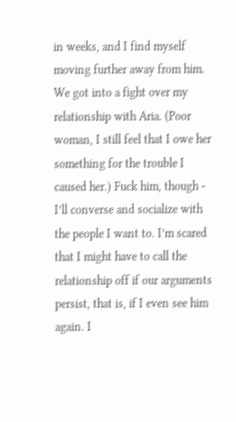in weeks, and I find myself moving further away from him. We got into a fight over my relationship with Aria. (Poor woman, I still feel that I owe her something for the trouble I caused her.) Fuck him, though - I’ll converse and socialize with the people I want to. I’m scared that I might have to call the relationship off if our arguments persist, that is, if I even see him again. I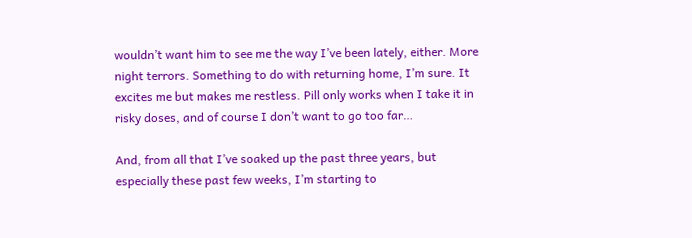wouldn’t want him to see me the way I’ve been lately, either. More night terrors. Something to do with returning home, I’m sure. It excites me but makes me restless. Pill only works when I take it in risky doses, and of course I don’t want to go too far…

And, from all that I’ve soaked up the past three years, but especially these past few weeks, I’m starting to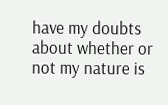have my doubts about whether or not my nature is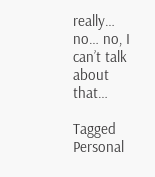really… no… no, I can’t talk about that…

Tagged   Personal